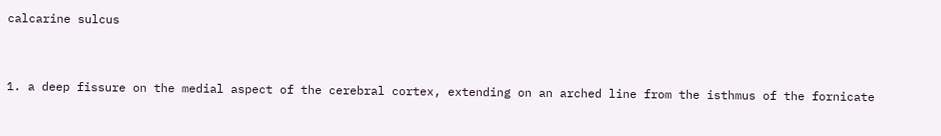calcarine sulcus


1. a deep fissure on the medial aspect of the cerebral cortex, extending on an arched line from the isthmus of the fornicate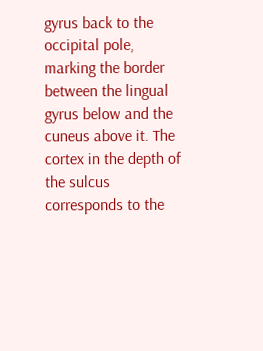gyrus back to the occipital pole, marking the border between the lingual gyrus below and the cuneus above it. The cortex in the depth of the sulcus corresponds to the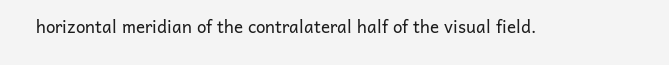horizontal meridian of the contralateral half of the visual field.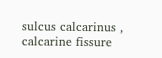sulcus calcarinus , calcarine fissure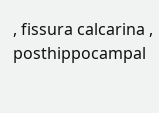, fissura calcarina , posthippocampal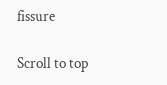fissure

Scroll to top